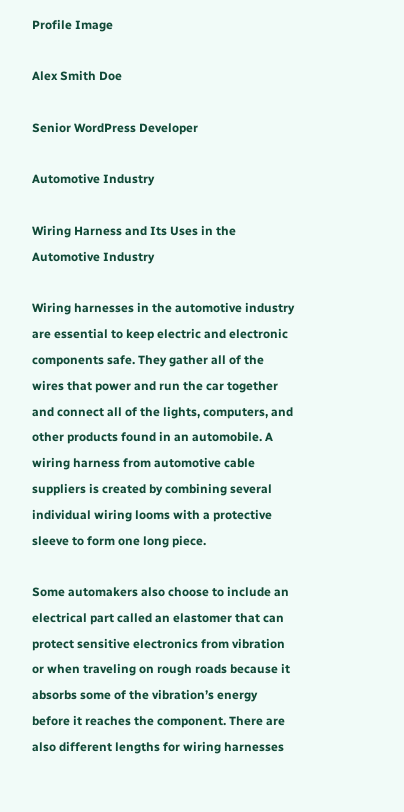Profile Image

Alex Smith Doe

Senior WordPress Developer

Automotive Industry

Wiring Harness and Its Uses in the Automotive Industry

Wiring harnesses in the automotive industry are essential to keep electric and electronic components safe. They gather all of the wires that power and run the car together and connect all of the lights, computers, and other products found in an automobile. A wiring harness from automotive cable suppliers is created by combining several individual wiring looms with a protective sleeve to form one long piece.

Some automakers also choose to include an electrical part called an elastomer that can protect sensitive electronics from vibration or when traveling on rough roads because it absorbs some of the vibration’s energy before it reaches the component. There are also different lengths for wiring harnesses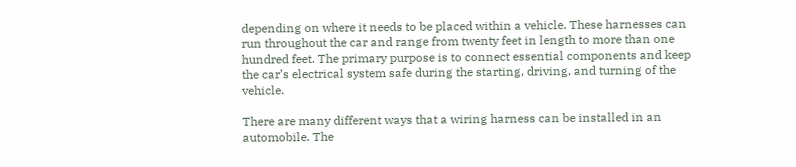depending on where it needs to be placed within a vehicle. These harnesses can run throughout the car and range from twenty feet in length to more than one hundred feet. The primary purpose is to connect essential components and keep the car’s electrical system safe during the starting, driving, and turning of the vehicle.

There are many different ways that a wiring harness can be installed in an automobile. The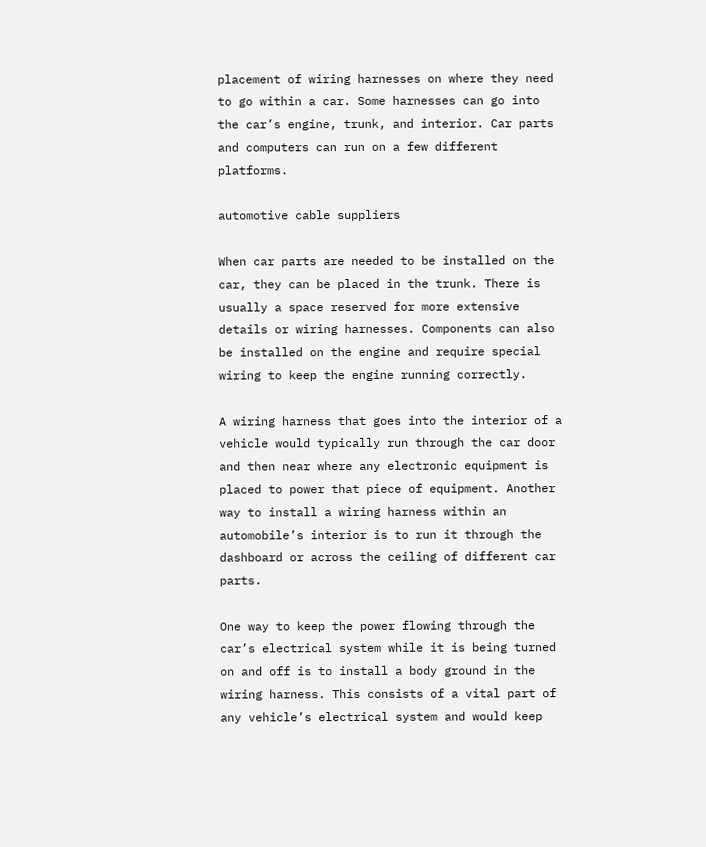placement of wiring harnesses on where they need to go within a car. Some harnesses can go into the car’s engine, trunk, and interior. Car parts and computers can run on a few different platforms.

automotive cable suppliers

When car parts are needed to be installed on the car, they can be placed in the trunk. There is usually a space reserved for more extensive details or wiring harnesses. Components can also be installed on the engine and require special wiring to keep the engine running correctly.

A wiring harness that goes into the interior of a vehicle would typically run through the car door and then near where any electronic equipment is placed to power that piece of equipment. Another way to install a wiring harness within an automobile’s interior is to run it through the dashboard or across the ceiling of different car parts.

One way to keep the power flowing through the car’s electrical system while it is being turned on and off is to install a body ground in the wiring harness. This consists of a vital part of any vehicle’s electrical system and would keep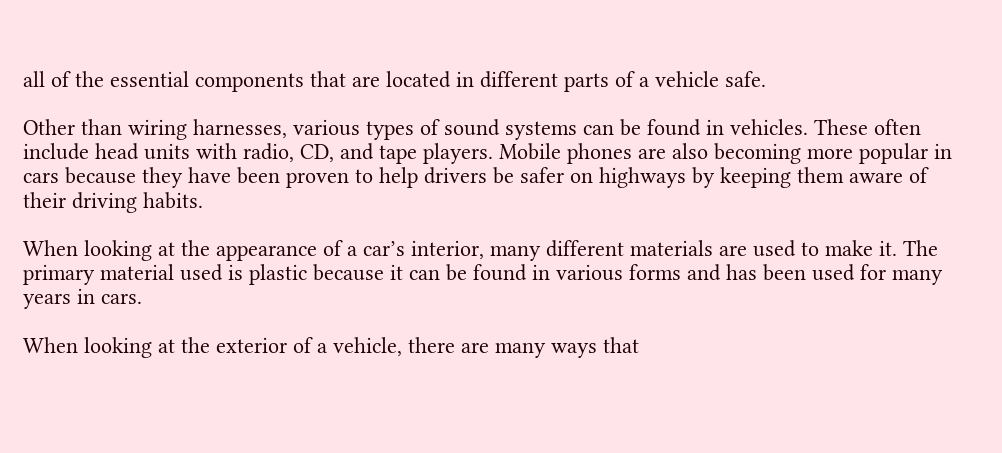all of the essential components that are located in different parts of a vehicle safe.

Other than wiring harnesses, various types of sound systems can be found in vehicles. These often include head units with radio, CD, and tape players. Mobile phones are also becoming more popular in cars because they have been proven to help drivers be safer on highways by keeping them aware of their driving habits.

When looking at the appearance of a car’s interior, many different materials are used to make it. The primary material used is plastic because it can be found in various forms and has been used for many years in cars.

When looking at the exterior of a vehicle, there are many ways that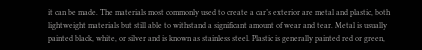it can be made. The materials most commonly used to create a car’s exterior are metal and plastic, both lightweight materials but still able to withstand a significant amount of wear and tear. Metal is usually painted black, white, or silver and is known as stainless steel. Plastic is generally painted red or green,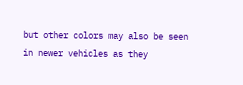but other colors may also be seen in newer vehicles as they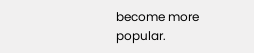become more popular.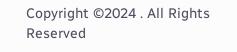Copyright ©2024 . All Rights Reserved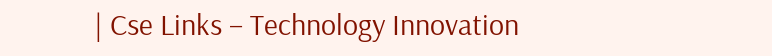| Cse Links – Technology Innovation